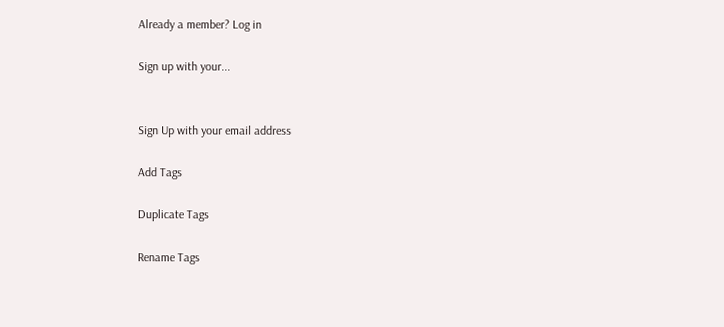Already a member? Log in

Sign up with your...


Sign Up with your email address

Add Tags

Duplicate Tags

Rename Tags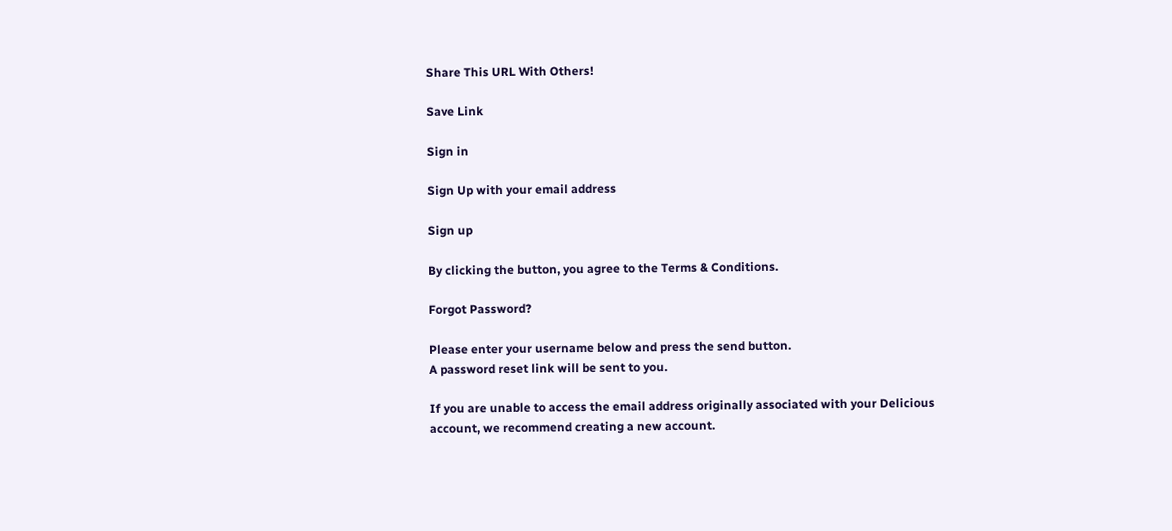Share This URL With Others!

Save Link

Sign in

Sign Up with your email address

Sign up

By clicking the button, you agree to the Terms & Conditions.

Forgot Password?

Please enter your username below and press the send button.
A password reset link will be sent to you.

If you are unable to access the email address originally associated with your Delicious account, we recommend creating a new account.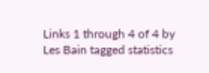Links 1 through 4 of 4 by Les Bain tagged statistics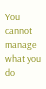You cannot manage what you do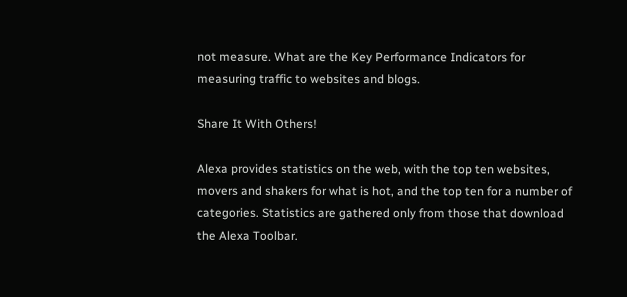not measure. What are the Key Performance Indicators for measuring traffic to websites and blogs.

Share It With Others!

Alexa provides statistics on the web, with the top ten websites, movers and shakers for what is hot, and the top ten for a number of categories. Statistics are gathered only from those that download the Alexa Toolbar.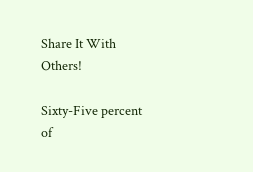Share It With Others!

Sixty-Five percent of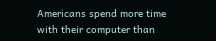Americans spend more time with their computer than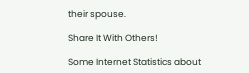their spouse.

Share It With Others!

Some Internet Statistics about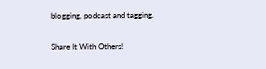blogging, podcast and tagging.

Share It With Others!